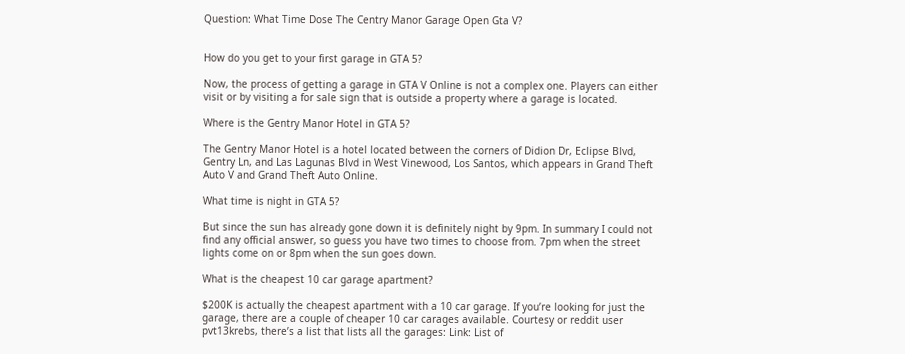Question: What Time Dose The Centry Manor Garage Open Gta V?


How do you get to your first garage in GTA 5?

Now, the process of getting a garage in GTA V Online is not a complex one. Players can either visit or by visiting a for sale sign that is outside a property where a garage is located.

Where is the Gentry Manor Hotel in GTA 5?

The Gentry Manor Hotel is a hotel located between the corners of Didion Dr, Eclipse Blvd, Gentry Ln, and Las Lagunas Blvd in West Vinewood, Los Santos, which appears in Grand Theft Auto V and Grand Theft Auto Online.

What time is night in GTA 5?

But since the sun has already gone down it is definitely night by 9pm. In summary I could not find any official answer, so guess you have two times to choose from. 7pm when the street lights come on or 8pm when the sun goes down.

What is the cheapest 10 car garage apartment?

$200K is actually the cheapest apartment with a 10 car garage. If you’re looking for just the garage, there are a couple of cheaper 10 car carages available. Courtesy or reddit user pvt13krebs, there’s a list that lists all the garages: Link: List of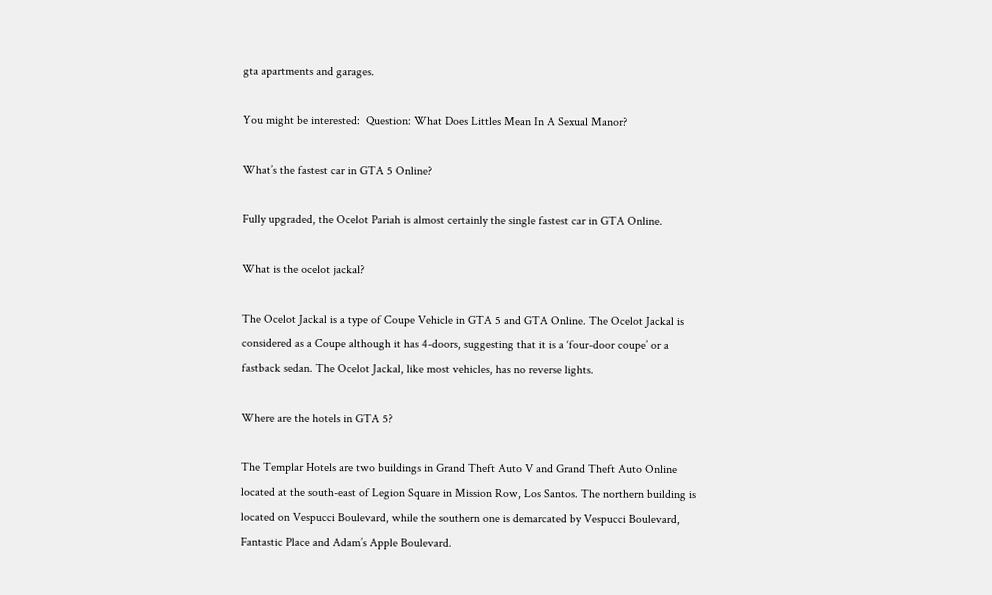gta apartments and garages.

You might be interested:  Question: What Does Littles Mean In A Sexual Manor?

What’s the fastest car in GTA 5 Online?

Fully upgraded, the Ocelot Pariah is almost certainly the single fastest car in GTA Online.

What is the ocelot jackal?

The Ocelot Jackal is a type of Coupe Vehicle in GTA 5 and GTA Online. The Ocelot Jackal is considered as a Coupe although it has 4-doors, suggesting that it is a ‘four-door coupe’ or a fastback sedan. The Ocelot Jackal, like most vehicles, has no reverse lights.

Where are the hotels in GTA 5?

The Templar Hotels are two buildings in Grand Theft Auto V and Grand Theft Auto Online located at the south-east of Legion Square in Mission Row, Los Santos. The northern building is located on Vespucci Boulevard, while the southern one is demarcated by Vespucci Boulevard, Fantastic Place and Adam’s Apple Boulevard.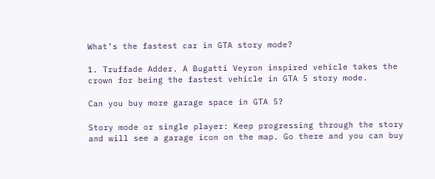What’s the fastest car in GTA story mode?

1. Truffade Adder. A Bugatti Veyron inspired vehicle takes the crown for being the fastest vehicle in GTA 5 story mode.

Can you buy more garage space in GTA 5?

Story mode or single player: Keep progressing through the story and will see a garage icon on the map. Go there and you can buy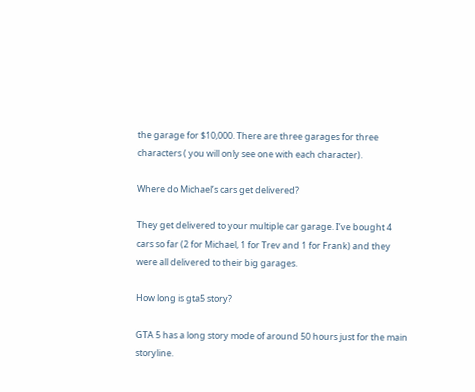the garage for $10,000. There are three garages for three characters ( you will only see one with each character).

Where do Michael’s cars get delivered?

They get delivered to your multiple car garage. I’ve bought 4 cars so far (2 for Michael, 1 for Trev and 1 for Frank) and they were all delivered to their big garages.

How long is gta5 story?

GTA 5 has a long story mode of around 50 hours just for the main storyline.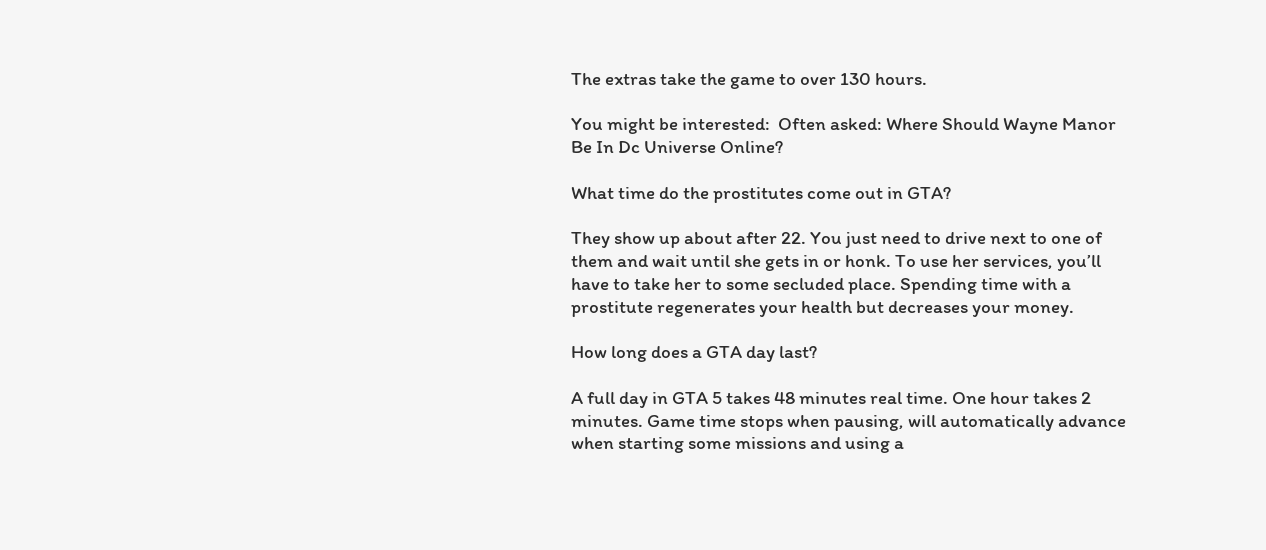The extras take the game to over 130 hours.

You might be interested:  Often asked: Where Should Wayne Manor Be In Dc Universe Online?

What time do the prostitutes come out in GTA?

They show up about after 22. You just need to drive next to one of them and wait until she gets in or honk. To use her services, you’ll have to take her to some secluded place. Spending time with a prostitute regenerates your health but decreases your money.

How long does a GTA day last?

A full day in GTA 5 takes 48 minutes real time. One hour takes 2 minutes. Game time stops when pausing, will automatically advance when starting some missions and using a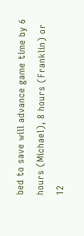bed to save will advance game time by 6 hours (Michael), 8 hours (Franklin) or 12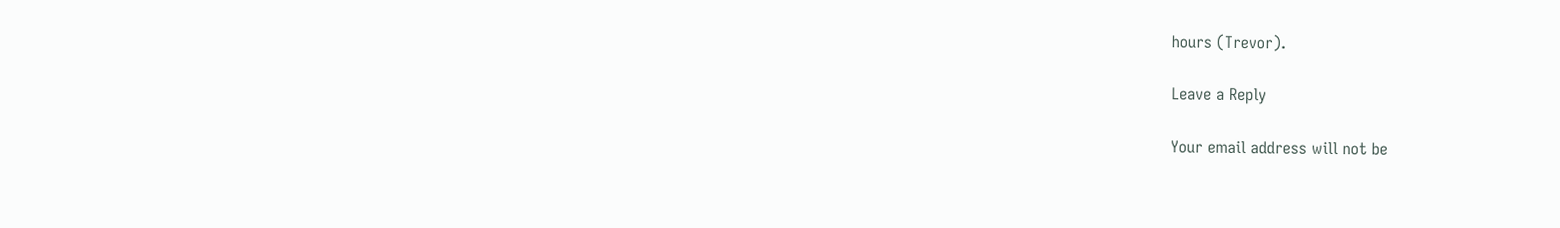hours (Trevor).

Leave a Reply

Your email address will not be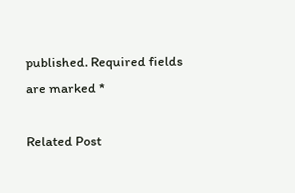published. Required fields are marked *

Related Post